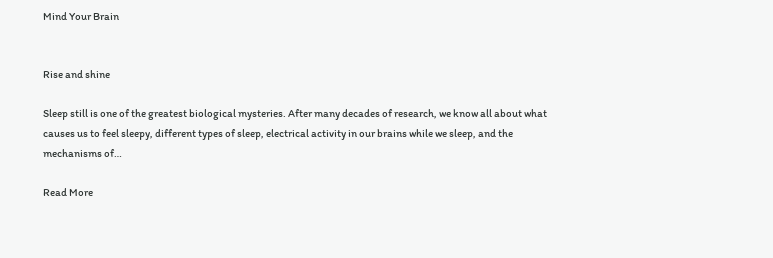Mind Your Brain


Rise and shine

Sleep still is one of the greatest biological mysteries. After many decades of research, we know all about what causes us to feel sleepy, different types of sleep, electrical activity in our brains while we sleep, and the mechanisms of…

Read More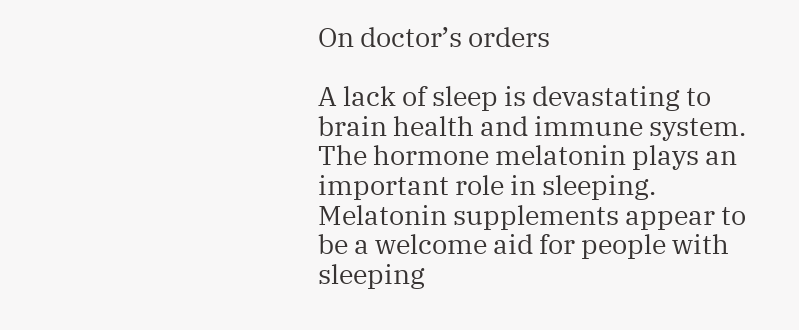On doctor’s orders

A lack of sleep is devastating to brain health and immune system. The hormone melatonin plays an important role in sleeping. Melatonin supplements appear to be a welcome aid for people with sleeping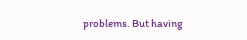problems. But having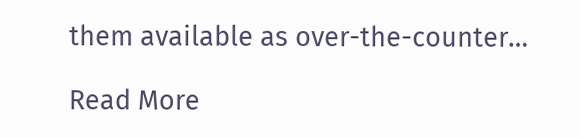them available as over-the-counter…

Read More